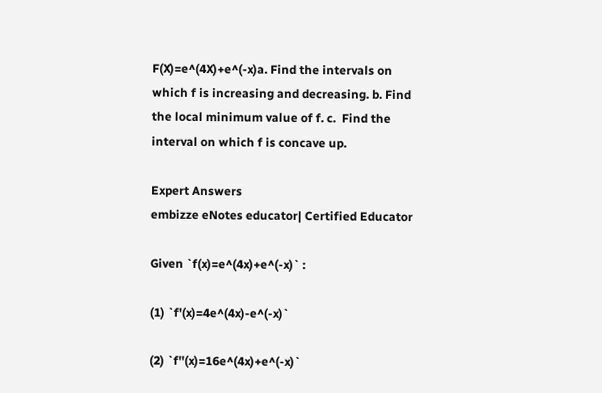F(X)=e^(4X)+e^(-x)a. Find the intervals on which f is increasing and decreasing. b. Find the local minimum value of f. c.  Find the interval on which f is concave up.

Expert Answers
embizze eNotes educator| Certified Educator

Given `f(x)=e^(4x)+e^(-x)` :

(1) `f'(x)=4e^(4x)-e^(-x)`

(2) `f''(x)=16e^(4x)+e^(-x)`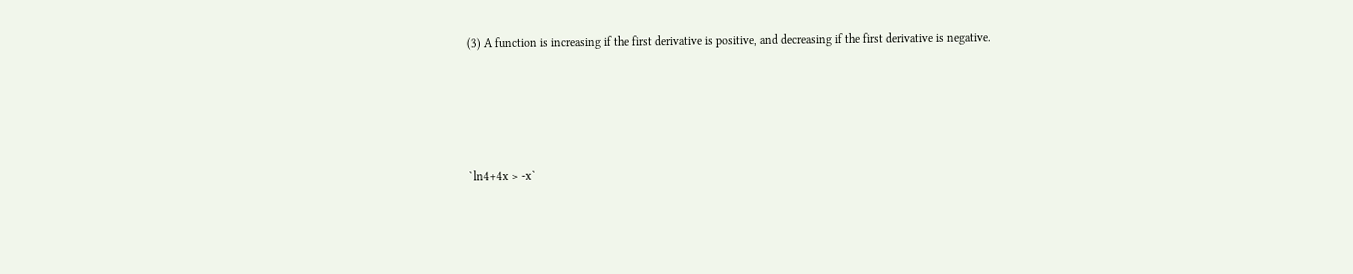(3) A function is increasing if the first derivative is positive, and decreasing if the first derivative is negative.





`ln4+4x > -x`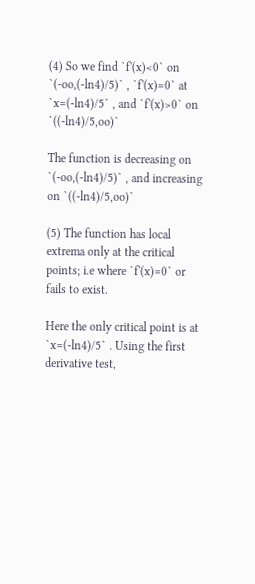(4) So we find `f'(x)<0` on `(-oo,(-ln4)/5)` , `f'(x)=0` at `x=(-ln4)/5` , and `f'(x)>0` on `((-ln4)/5,oo)`

The function is decreasing on `(-oo,(-ln4)/5)` , and increasing on `((-ln4)/5,oo)`

(5) The function has local extrema only at the critical points; i.e where `f'(x)=0` or fails to exist.

Here the only critical point is at `x=(-ln4)/5` . Using the first derivative test,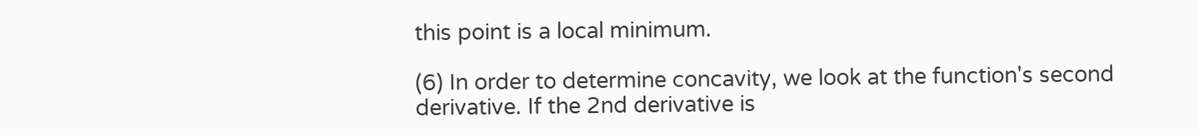this point is a local minimum.

(6) In order to determine concavity, we look at the function's second derivative. If the 2nd derivative is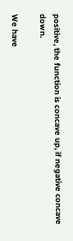positive, the function is concave up, if negative concave down.

We have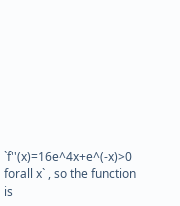`f''(x)=16e^4x+e^(-x)>0 forall x` , so the function is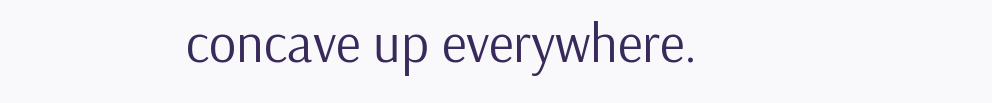concave up everywhere.